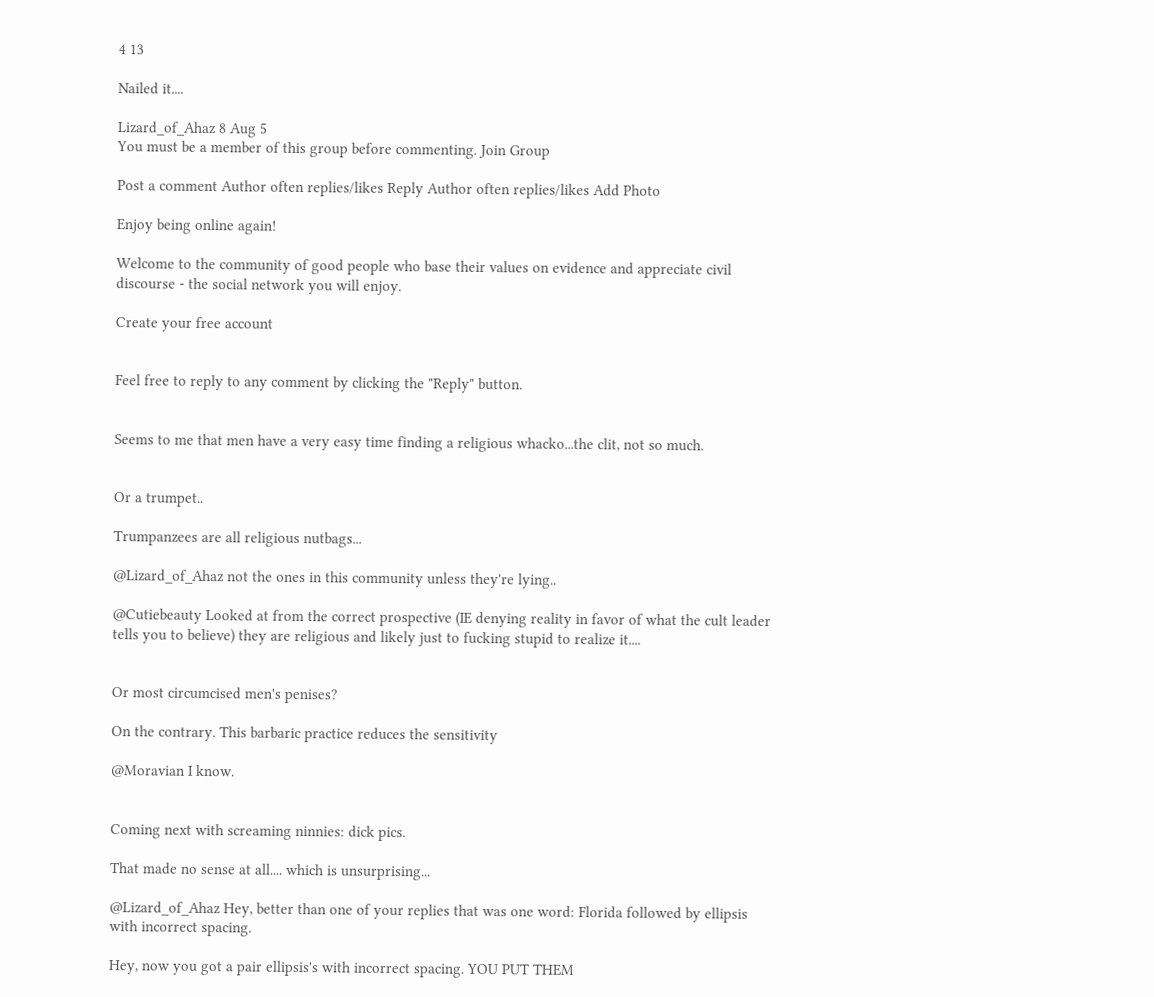4 13

Nailed it....

Lizard_of_Ahaz 8 Aug 5
You must be a member of this group before commenting. Join Group

Post a comment Author often replies/likes Reply Author often replies/likes Add Photo

Enjoy being online again!

Welcome to the community of good people who base their values on evidence and appreciate civil discourse - the social network you will enjoy.

Create your free account


Feel free to reply to any comment by clicking the "Reply" button.


Seems to me that men have a very easy time finding a religious whacko...the clit, not so much.


Or a trumpet..

Trumpanzees are all religious nutbags...

@Lizard_of_Ahaz not the ones in this community unless they're lying..

@Cutiebeauty Looked at from the correct prospective (IE denying reality in favor of what the cult leader tells you to believe) they are religious and likely just to fucking stupid to realize it....


Or most circumcised men's penises?

On the contrary. This barbaric practice reduces the sensitivity

@Moravian I know.


Coming next with screaming ninnies: dick pics.

That made no sense at all.... which is unsurprising...

@Lizard_of_Ahaz Hey, better than one of your replies that was one word: Florida followed by ellipsis with incorrect spacing.

Hey, now you got a pair ellipsis's with incorrect spacing. YOU PUT THEM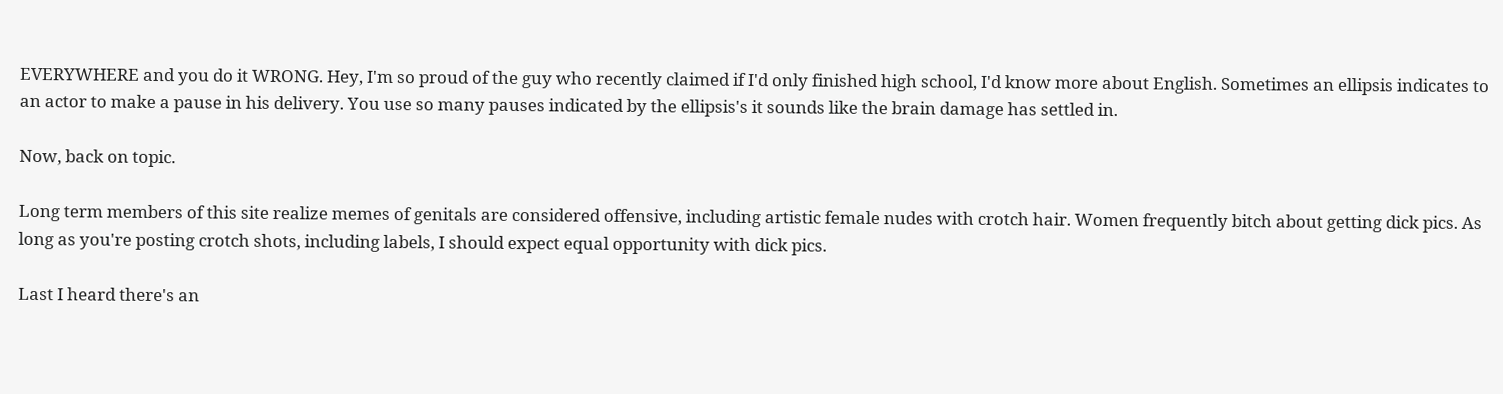EVERYWHERE and you do it WRONG. Hey, I'm so proud of the guy who recently claimed if I'd only finished high school, I'd know more about English. Sometimes an ellipsis indicates to an actor to make a pause in his delivery. You use so many pauses indicated by the ellipsis's it sounds like the brain damage has settled in.

Now, back on topic.

Long term members of this site realize memes of genitals are considered offensive, including artistic female nudes with crotch hair. Women frequently bitch about getting dick pics. As long as you're posting crotch shots, including labels, I should expect equal opportunity with dick pics.

Last I heard there's an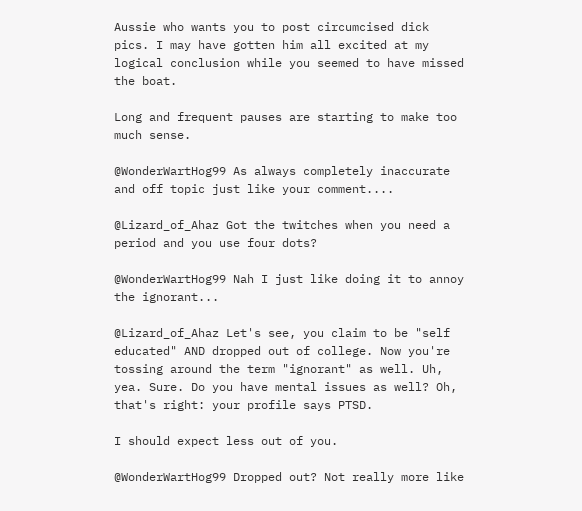Aussie who wants you to post circumcised dick pics. I may have gotten him all excited at my logical conclusion while you seemed to have missed the boat.

Long and frequent pauses are starting to make too much sense.

@WonderWartHog99 As always completely inaccurate and off topic just like your comment....

@Lizard_of_Ahaz Got the twitches when you need a period and you use four dots?

@WonderWartHog99 Nah I just like doing it to annoy the ignorant...

@Lizard_of_Ahaz Let's see, you claim to be "self educated" AND dropped out of college. Now you're tossing around the term "ignorant" as well. Uh, yea. Sure. Do you have mental issues as well? Oh, that's right: your profile says PTSD.

I should expect less out of you.

@WonderWartHog99 Dropped out? Not really more like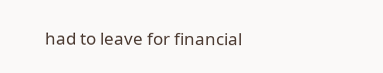had to leave for financial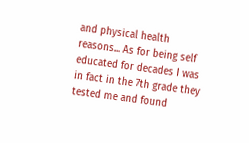and physical health reasons... As for being self educated for decades I was in fact in the 7th grade they tested me and found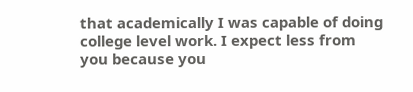that academically I was capable of doing college level work. I expect less from you because you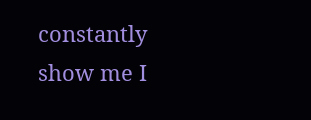constantly show me I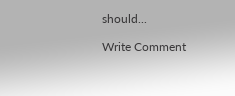should...

Write Comment